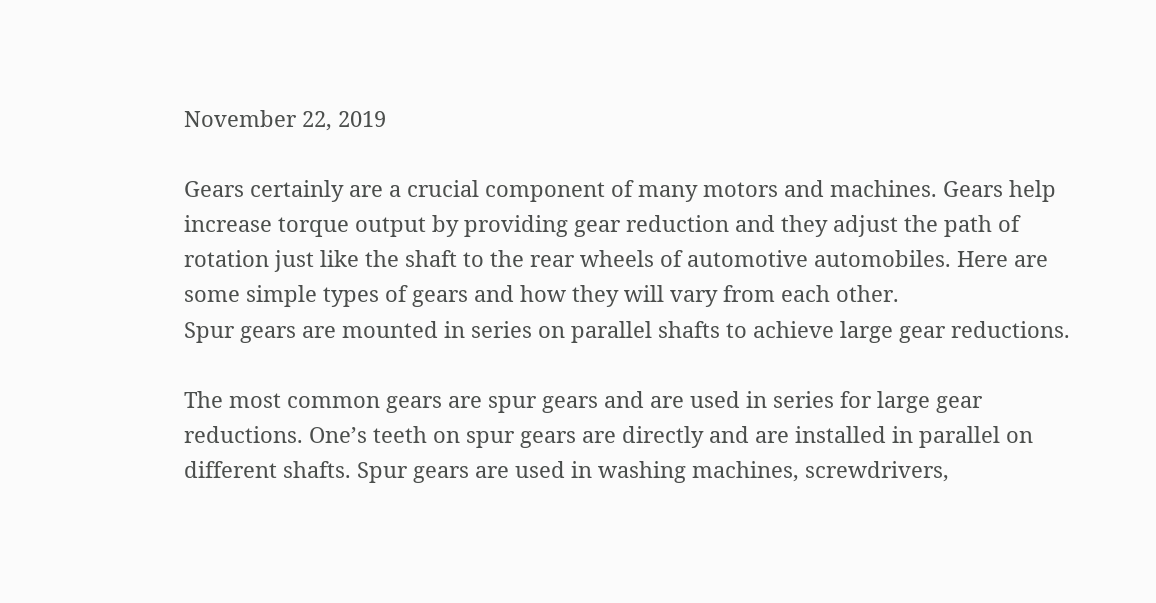November 22, 2019

Gears certainly are a crucial component of many motors and machines. Gears help increase torque output by providing gear reduction and they adjust the path of rotation just like the shaft to the rear wheels of automotive automobiles. Here are some simple types of gears and how they will vary from each other.
Spur gears are mounted in series on parallel shafts to achieve large gear reductions.

The most common gears are spur gears and are used in series for large gear reductions. One’s teeth on spur gears are directly and are installed in parallel on different shafts. Spur gears are used in washing machines, screwdrivers,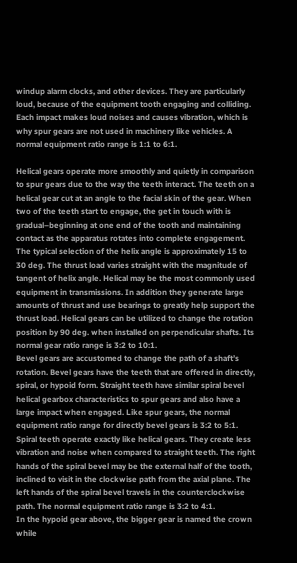windup alarm clocks, and other devices. They are particularly loud, because of the equipment tooth engaging and colliding. Each impact makes loud noises and causes vibration, which is why spur gears are not used in machinery like vehicles. A normal equipment ratio range is 1:1 to 6:1.

Helical gears operate more smoothly and quietly in comparison to spur gears due to the way the teeth interact. The teeth on a helical gear cut at an angle to the facial skin of the gear. When two of the teeth start to engage, the get in touch with is gradual–beginning at one end of the tooth and maintaining contact as the apparatus rotates into complete engagement. The typical selection of the helix angle is approximately 15 to 30 deg. The thrust load varies straight with the magnitude of tangent of helix angle. Helical may be the most commonly used equipment in transmissions. In addition they generate large amounts of thrust and use bearings to greatly help support the thrust load. Helical gears can be utilized to change the rotation position by 90 deg. when installed on perpendicular shafts. Its normal gear ratio range is 3:2 to 10:1.
Bevel gears are accustomed to change the path of a shaft’s rotation. Bevel gears have the teeth that are offered in directly, spiral, or hypoid form. Straight teeth have similar spiral bevel helical gearbox characteristics to spur gears and also have a large impact when engaged. Like spur gears, the normal equipment ratio range for directly bevel gears is 3:2 to 5:1.
Spiral teeth operate exactly like helical gears. They create less vibration and noise when compared to straight teeth. The right hands of the spiral bevel may be the external half of the tooth, inclined to visit in the clockwise path from the axial plane. The left hands of the spiral bevel travels in the counterclockwise path. The normal equipment ratio range is 3:2 to 4:1.
In the hypoid gear above, the bigger gear is named the crown while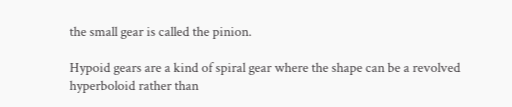the small gear is called the pinion.

Hypoid gears are a kind of spiral gear where the shape can be a revolved hyperboloid rather than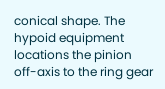conical shape. The hypoid equipment locations the pinion off-axis to the ring gear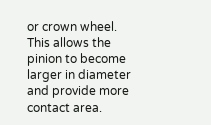or crown wheel. This allows the pinion to become larger in diameter and provide more contact area.